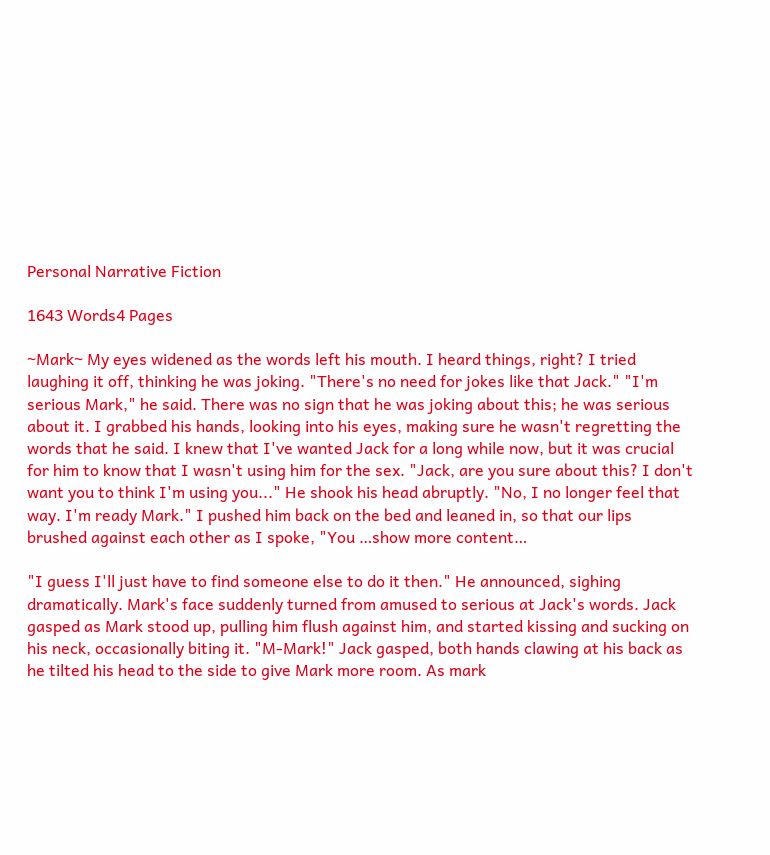Personal Narrative Fiction

1643 Words4 Pages

~Mark~ My eyes widened as the words left his mouth. I heard things, right? I tried laughing it off, thinking he was joking. "There's no need for jokes like that Jack." "I'm serious Mark," he said. There was no sign that he was joking about this; he was serious about it. I grabbed his hands, looking into his eyes, making sure he wasn't regretting the words that he said. I knew that I've wanted Jack for a long while now, but it was crucial for him to know that I wasn't using him for the sex. "Jack, are you sure about this? I don't want you to think I'm using you..." He shook his head abruptly. "No, I no longer feel that way. I'm ready Mark." I pushed him back on the bed and leaned in, so that our lips brushed against each other as I spoke, "You …show more content…

"I guess I'll just have to find someone else to do it then." He announced, sighing dramatically. Mark's face suddenly turned from amused to serious at Jack's words. Jack gasped as Mark stood up, pulling him flush against him, and started kissing and sucking on his neck, occasionally biting it. "M-Mark!" Jack gasped, both hands clawing at his back as he tilted his head to the side to give Mark more room. As mark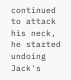continued to attack his neck, he started undoing Jack's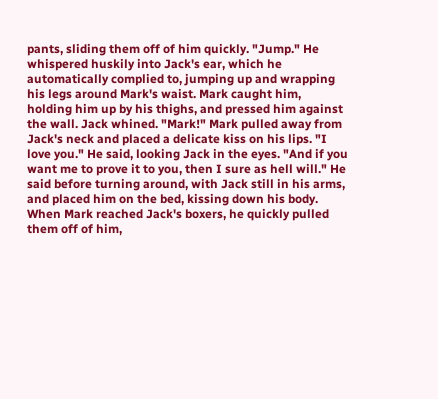pants, sliding them off of him quickly. "Jump." He whispered huskily into Jack's ear, which he automatically complied to, jumping up and wrapping his legs around Mark's waist. Mark caught him, holding him up by his thighs, and pressed him against the wall. Jack whined. "Mark!" Mark pulled away from Jack's neck and placed a delicate kiss on his lips. "I love you." He said, looking Jack in the eyes. "And if you want me to prove it to you, then I sure as hell will." He said before turning around, with Jack still in his arms, and placed him on the bed, kissing down his body. When Mark reached Jack's boxers, he quickly pulled them off of him,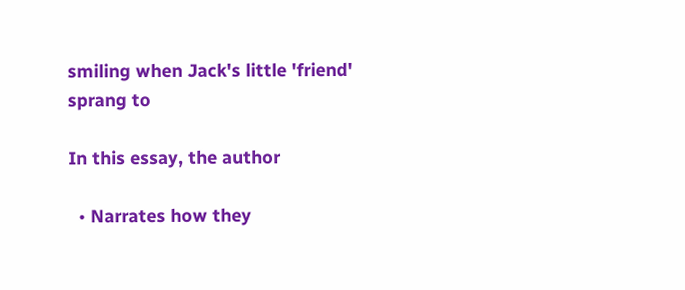smiling when Jack's little 'friend' sprang to

In this essay, the author

  • Narrates how they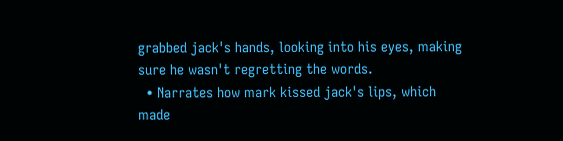grabbed jack's hands, looking into his eyes, making sure he wasn't regretting the words.
  • Narrates how mark kissed jack's lips, which made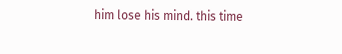him lose his mind. this time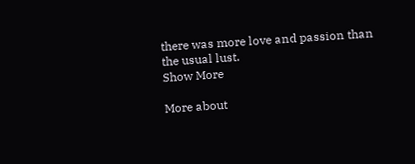there was more love and passion than the usual lust.
Show More

More about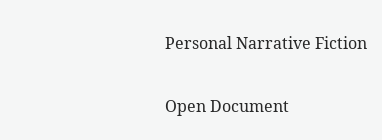Personal Narrative Fiction

Open Document